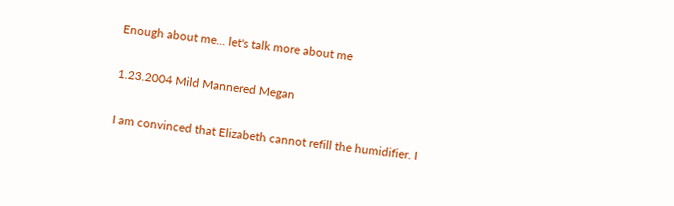Enough about me... let's talk more about me

1.23.2004 Mild Mannered Megan

I am convinced that Elizabeth cannot refill the humidifier. I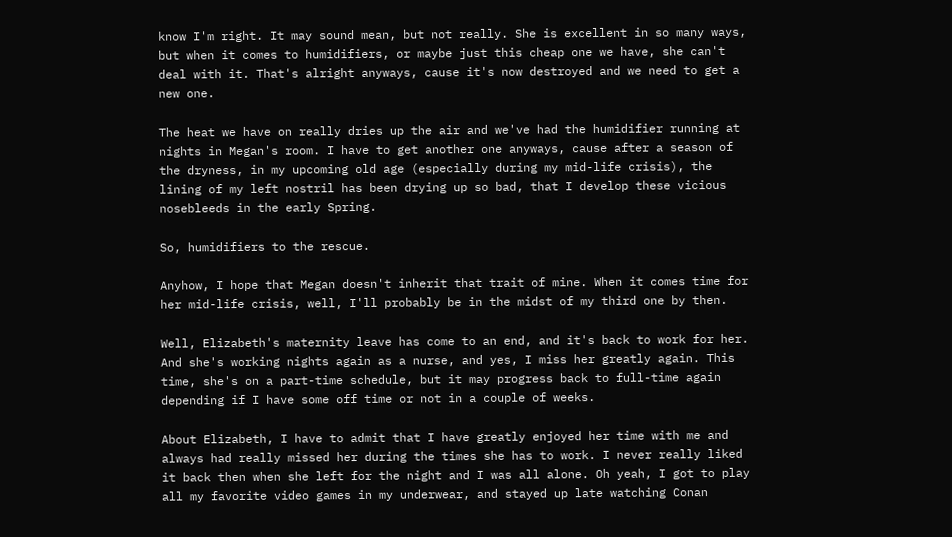know I'm right. It may sound mean, but not really. She is excellent in so many ways, but when it comes to humidifiers, or maybe just this cheap one we have, she can't deal with it. That's alright anyways, cause it's now destroyed and we need to get a new one.

The heat we have on really dries up the air and we've had the humidifier running at nights in Megan's room. I have to get another one anyways, cause after a season of the dryness, in my upcoming old age (especially during my mid-life crisis), the lining of my left nostril has been drying up so bad, that I develop these vicious nosebleeds in the early Spring.

So, humidifiers to the rescue.

Anyhow, I hope that Megan doesn't inherit that trait of mine. When it comes time for her mid-life crisis, well, I'll probably be in the midst of my third one by then.

Well, Elizabeth's maternity leave has come to an end, and it's back to work for her. And she's working nights again as a nurse, and yes, I miss her greatly again. This time, she's on a part-time schedule, but it may progress back to full-time again depending if I have some off time or not in a couple of weeks.

About Elizabeth, I have to admit that I have greatly enjoyed her time with me and always had really missed her during the times she has to work. I never really liked it back then when she left for the night and I was all alone. Oh yeah, I got to play all my favorite video games in my underwear, and stayed up late watching Conan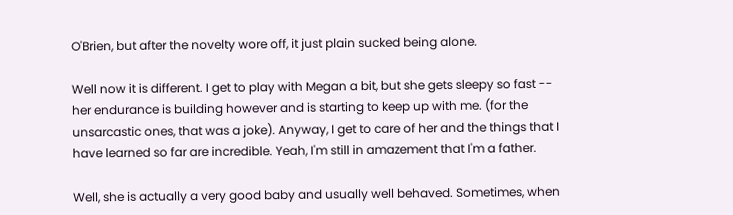O'Brien, but after the novelty wore off, it just plain sucked being alone.

Well now it is different. I get to play with Megan a bit, but she gets sleepy so fast -- her endurance is building however and is starting to keep up with me. (for the unsarcastic ones, that was a joke). Anyway, I get to care of her and the things that I have learned so far are incredible. Yeah, I'm still in amazement that I'm a father.

Well, she is actually a very good baby and usually well behaved. Sometimes, when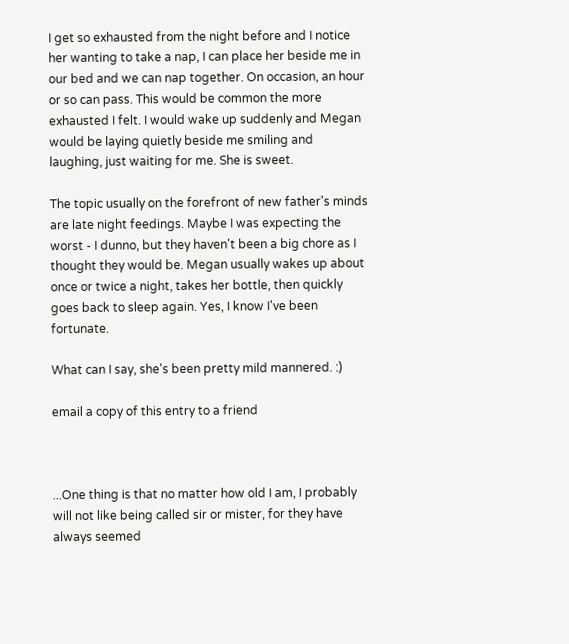I get so exhausted from the night before and I notice her wanting to take a nap, I can place her beside me in our bed and we can nap together. On occasion, an hour or so can pass. This would be common the more exhausted I felt. I would wake up suddenly and Megan would be laying quietly beside me smiling and laughing, just waiting for me. She is sweet.

The topic usually on the forefront of new father's minds are late night feedings. Maybe I was expecting the worst - I dunno, but they haven't been a big chore as I thought they would be. Megan usually wakes up about once or twice a night, takes her bottle, then quickly goes back to sleep again. Yes, I know I've been fortunate.

What can I say, she's been pretty mild mannered. :)

email a copy of this entry to a friend



...One thing is that no matter how old I am, I probably will not like being called sir or mister, for they have always seemed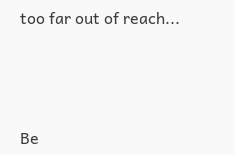too far out of reach...




Be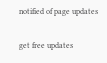notified of page updates

get free updates